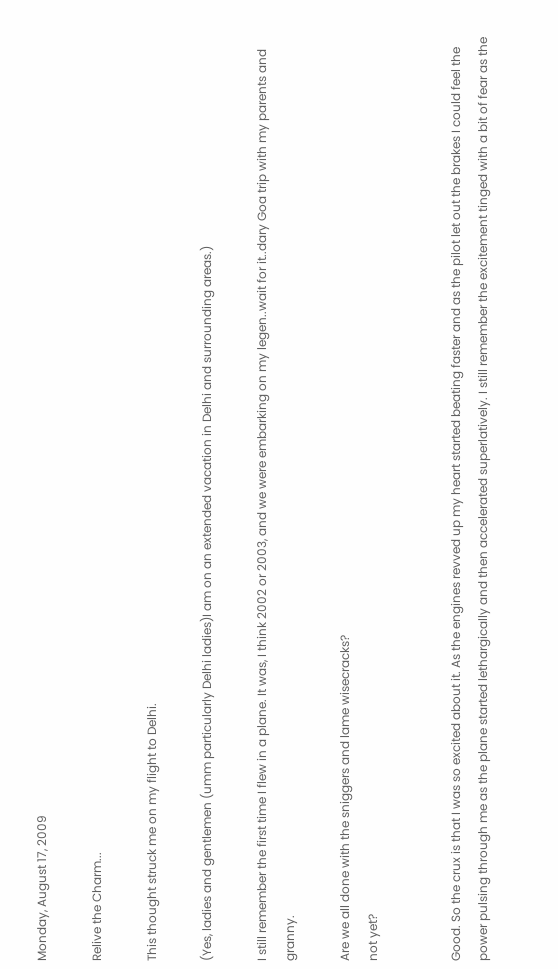Monday, August 17, 2009

Relive the Charm...

This thought struck me on my flight to Delhi.

(Yes, ladies and gentlemen (umm particularly Delhi ladies)I am on an extended vacation in Delhi and surrounding areas.)

I still remember the first time I flew in a plane. It was, I think 2002 or 2003, and we were embarking on my legen..wait for it..dary Goa trip with my parents and granny.

Are we all done with the sniggers and lame wisecracks?
not yet?


Good. So the crux is that I was so excited about it. As the engines revved up my heart started beating faster and as the pilot let out the brakes I could feel the power pulsing through me as the plane started lethargically and then accelerated superlatively. I still remember the excitement tinged with a bit of fear as the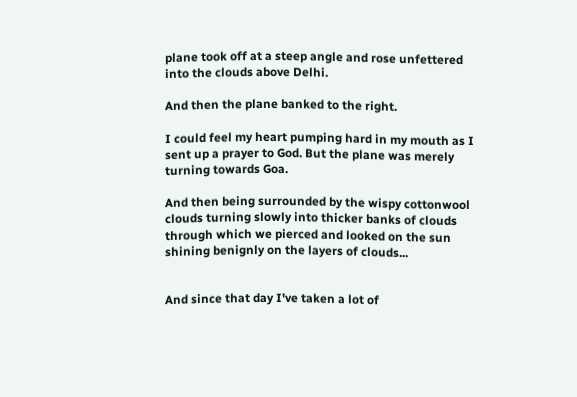plane took off at a steep angle and rose unfettered into the clouds above Delhi.

And then the plane banked to the right.

I could feel my heart pumping hard in my mouth as I sent up a prayer to God. But the plane was merely turning towards Goa.

And then being surrounded by the wispy cottonwool clouds turning slowly into thicker banks of clouds through which we pierced and looked on the sun shining benignly on the layers of clouds...


And since that day I've taken a lot of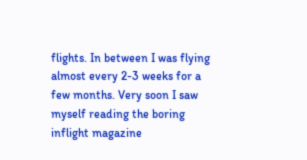flights. In between I was flying almost every 2-3 weeks for a few months. Very soon I saw myself reading the boring inflight magazine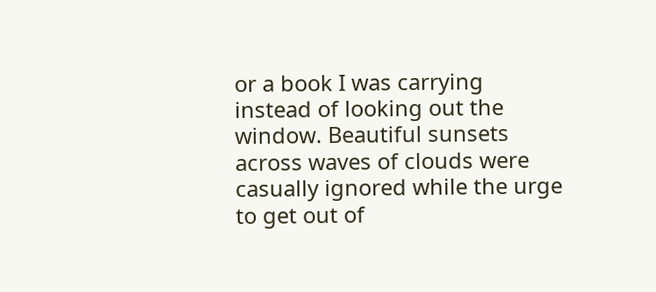or a book I was carrying instead of looking out the window. Beautiful sunsets across waves of clouds were casually ignored while the urge to get out of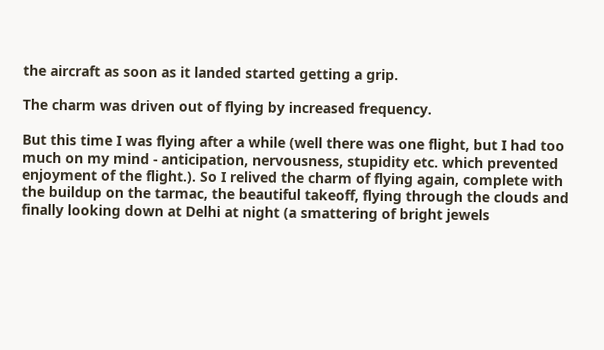the aircraft as soon as it landed started getting a grip.

The charm was driven out of flying by increased frequency.

But this time I was flying after a while (well there was one flight, but I had too much on my mind - anticipation, nervousness, stupidity etc. which prevented enjoyment of the flight.). So I relived the charm of flying again, complete with the buildup on the tarmac, the beautiful takeoff, flying through the clouds and finally looking down at Delhi at night (a smattering of bright jewels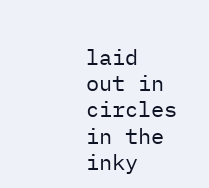laid out in circles in the inky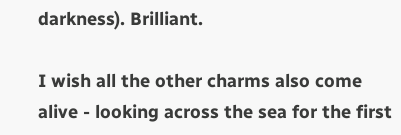darkness). Brilliant.

I wish all the other charms also come alive - looking across the sea for the first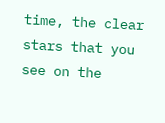time, the clear stars that you see on the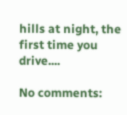hills at night, the first time you drive....

No comments: